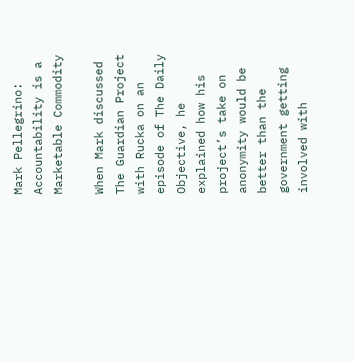Mark Pellegrino: Accountability is a Marketable Commodity

When Mark discussed The Guardian Project with Rucka on an episode of The Daily Objective, he explained how his project’s take on anonymity would be better than the government getting involved with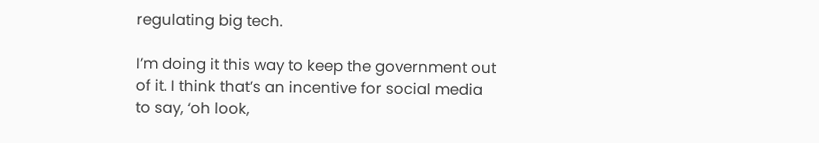regulating big tech.

I’m doing it this way to keep the government out of it. I think that’s an incentive for social media to say, ‘oh look,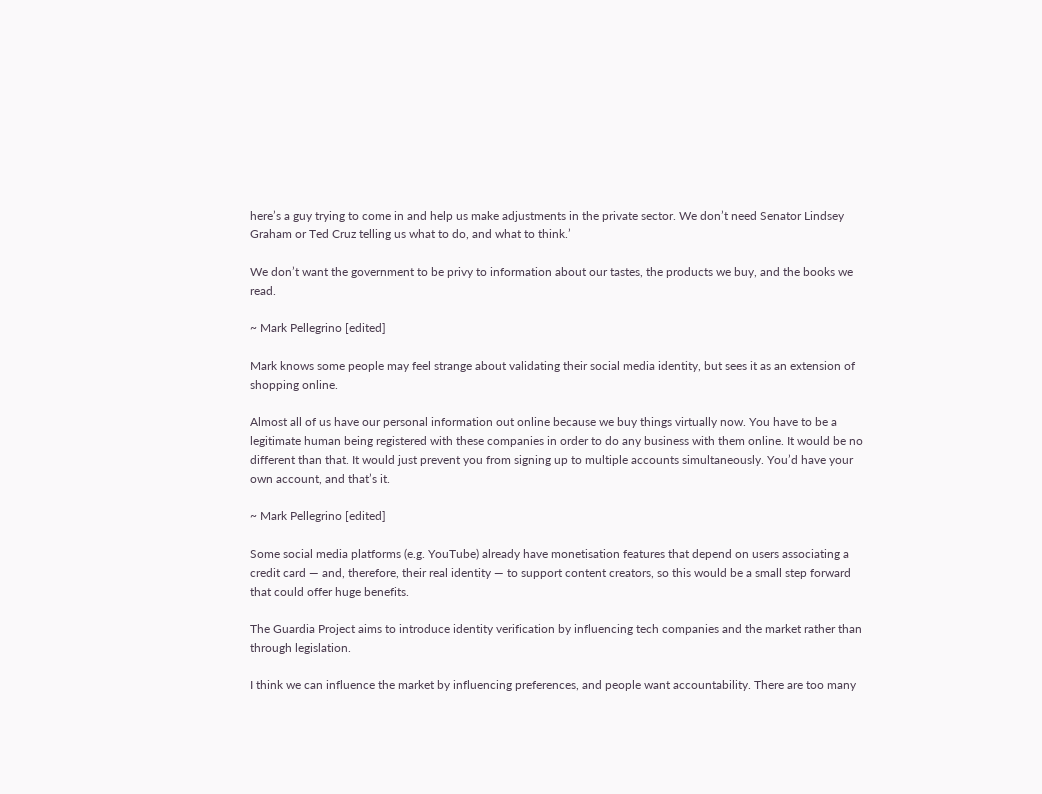here’s a guy trying to come in and help us make adjustments in the private sector. We don’t need Senator Lindsey Graham or Ted Cruz telling us what to do, and what to think.’

We don’t want the government to be privy to information about our tastes, the products we buy, and the books we read.

~ Mark Pellegrino [edited]

Mark knows some people may feel strange about validating their social media identity, but sees it as an extension of shopping online.

Almost all of us have our personal information out online because we buy things virtually now. You have to be a legitimate human being registered with these companies in order to do any business with them online. It would be no different than that. It would just prevent you from signing up to multiple accounts simultaneously. You’d have your own account, and that’s it.

~ Mark Pellegrino [edited]

Some social media platforms (e.g. YouTube) already have monetisation features that depend on users associating a credit card — and, therefore, their real identity — to support content creators, so this would be a small step forward that could offer huge benefits.

The Guardia Project aims to introduce identity verification by influencing tech companies and the market rather than through legislation.

I think we can influence the market by influencing preferences, and people want accountability. There are too many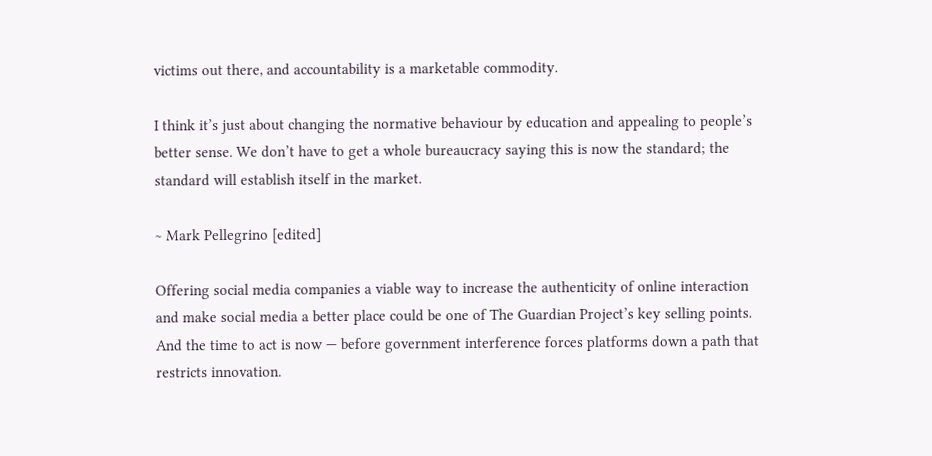victims out there, and accountability is a marketable commodity.

I think it’s just about changing the normative behaviour by education and appealing to people’s better sense. We don’t have to get a whole bureaucracy saying this is now the standard; the standard will establish itself in the market.

~ Mark Pellegrino [edited]

Offering social media companies a viable way to increase the authenticity of online interaction and make social media a better place could be one of The Guardian Project’s key selling points. And the time to act is now — before government interference forces platforms down a path that restricts innovation.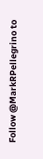Follow @MarkRPellegrino to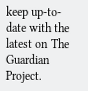keep up-to-date with the latest on The Guardian Project.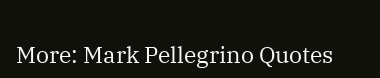More: Mark Pellegrino Quotes